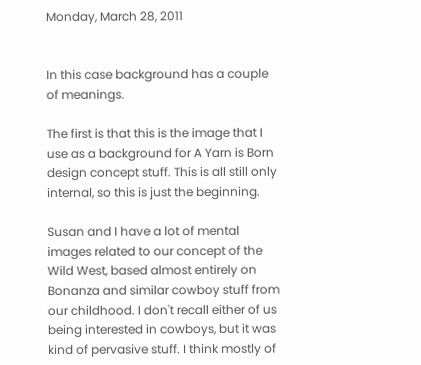Monday, March 28, 2011


In this case background has a couple of meanings.

The first is that this is the image that I use as a background for A Yarn is Born design concept stuff. This is all still only internal, so this is just the beginning.

Susan and I have a lot of mental images related to our concept of the Wild West, based almost entirely on Bonanza and similar cowboy stuff from our childhood. I don't recall either of us being interested in cowboys, but it was kind of pervasive stuff. I think mostly of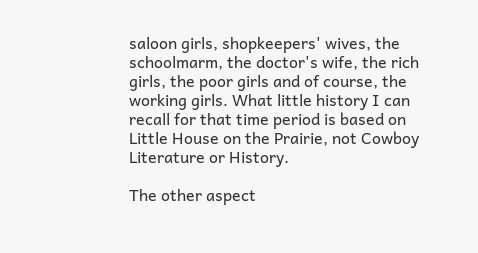saloon girls, shopkeepers' wives, the schoolmarm, the doctor's wife, the rich girls, the poor girls and of course, the working girls. What little history I can recall for that time period is based on Little House on the Prairie, not Cowboy Literature or History.

The other aspect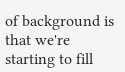of background is that we're starting to fill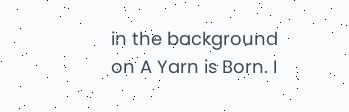in the background on A Yarn is Born. I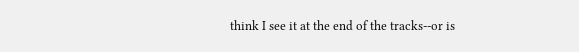think I see it at the end of the tracks--or is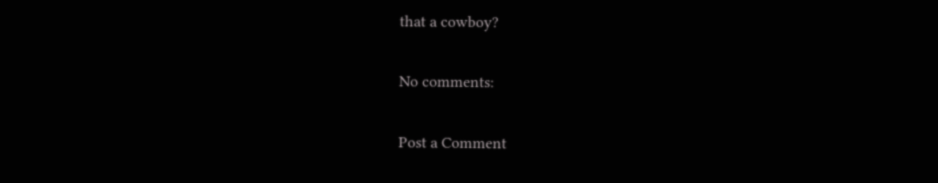that a cowboy?

No comments:

Post a Comment